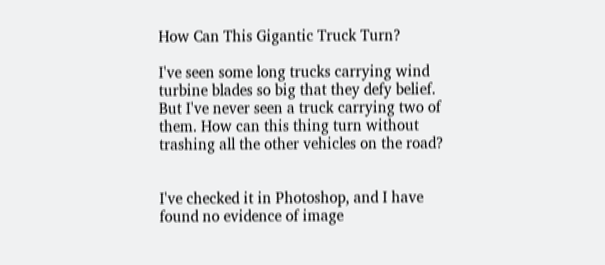How Can This Gigantic Truck Turn?

I've seen some long trucks carrying wind turbine blades so big that they defy belief. But I've never seen a truck carrying two of them. How can this thing turn without trashing all the other vehicles on the road?


I've checked it in Photoshop, and I have found no evidence of image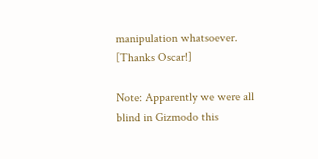manipulation whatsoever. [Thanks Oscar!]

Note: Apparently we were all blind in Gizmodo this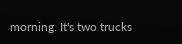morning. It's two trucks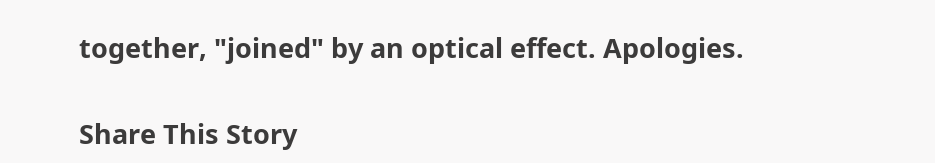together, "joined" by an optical effect. Apologies.

Share This Story